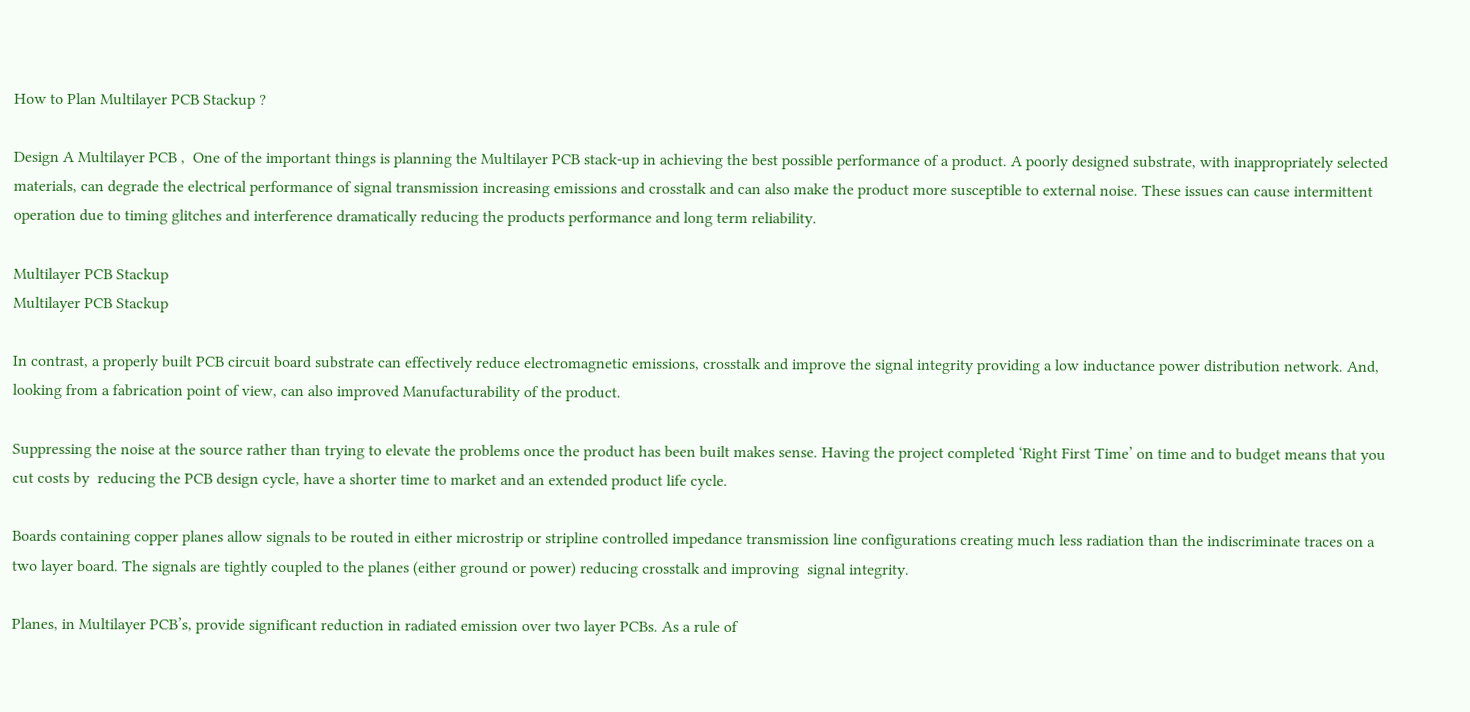How to Plan Multilayer PCB Stackup ?

Design A Multilayer PCB ,  One of the important things is planning the Multilayer PCB stack-up in achieving the best possible performance of a product. A poorly designed substrate, with inappropriately selected  materials, can degrade the electrical performance of signal transmission increasing emissions and crosstalk and can also make the product more susceptible to external noise. These issues can cause intermittent operation due to timing glitches and interference dramatically reducing the products performance and long term reliability.

Multilayer PCB Stackup
Multilayer PCB Stackup

In contrast, a properly built PCB circuit board substrate can effectively reduce electromagnetic emissions, crosstalk and improve the signal integrity providing a low inductance power distribution network. And, looking from a fabrication point of view, can also improved Manufacturability of the product.

Suppressing the noise at the source rather than trying to elevate the problems once the product has been built makes sense. Having the project completed ‘Right First Time’ on time and to budget means that you cut costs by  reducing the PCB design cycle, have a shorter time to market and an extended product life cycle.

Boards containing copper planes allow signals to be routed in either microstrip or stripline controlled impedance transmission line configurations creating much less radiation than the indiscriminate traces on a two layer board. The signals are tightly coupled to the planes (either ground or power) reducing crosstalk and improving  signal integrity.

Planes, in Multilayer PCB’s, provide significant reduction in radiated emission over two layer PCBs. As a rule of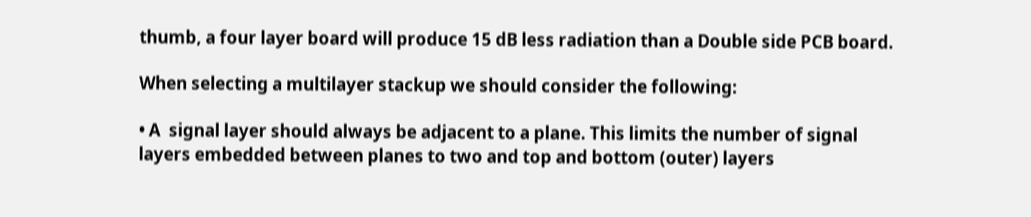thumb, a four layer board will produce 15 dB less radiation than a Double side PCB board.

When selecting a multilayer stackup we should consider the following:

• A  signal layer should always be adjacent to a plane. This limits the number of signal layers embedded between planes to two and top and bottom (outer) layers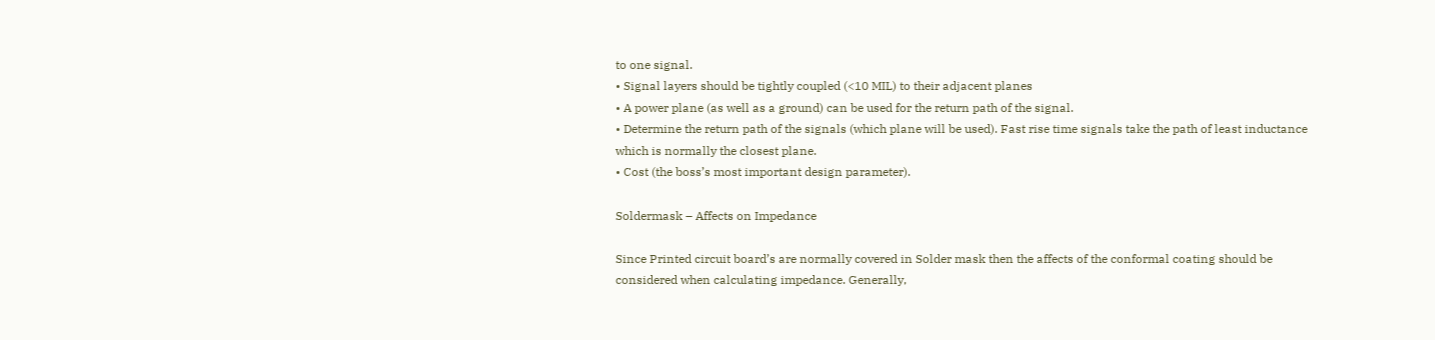to one signal.
• Signal layers should be tightly coupled (<10 MIL) to their adjacent planes
• A power plane (as well as a ground) can be used for the return path of the signal.
• Determine the return path of the signals (which plane will be used). Fast rise time signals take the path of least inductance which is normally the closest plane.
• Cost (the boss’s most important design parameter).

Soldermask – Affects on Impedance

Since Printed circuit board’s are normally covered in Solder mask then the affects of the conformal coating should be considered when calculating impedance. Generally,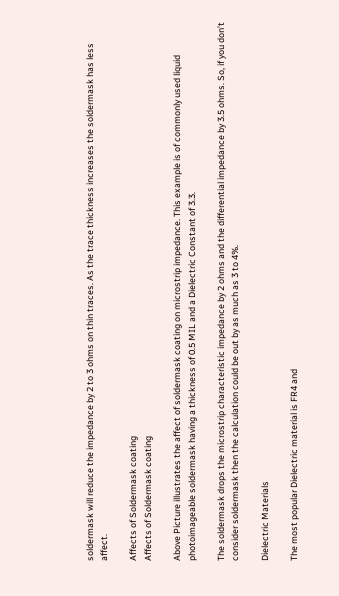soldermask will reduce the impedance by 2 to 3 ohms on thin traces. As the trace thickness increases the soldermask has less affect.

Affects of Soldermask coating
Affects of Soldermask coating

Above Picture illustrates the affect of soldermask coating on microstrip impedance. This example is of commonly used liquid photoimageable soldermask having a thickness of 0.5 MIL and a Dielectric Constant of 3.3.

The soldermask drops the microstrip characteristic impedance by 2 ohms and the differential impedance by 3.5 ohms. So, if you don’t consider soldermask then the calculation could be out by as much as 3 to 4%.

Dielectric Materials

The most popular Dielectric material is FR4 and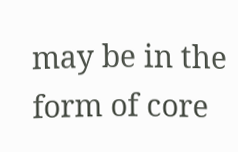may be in the form of core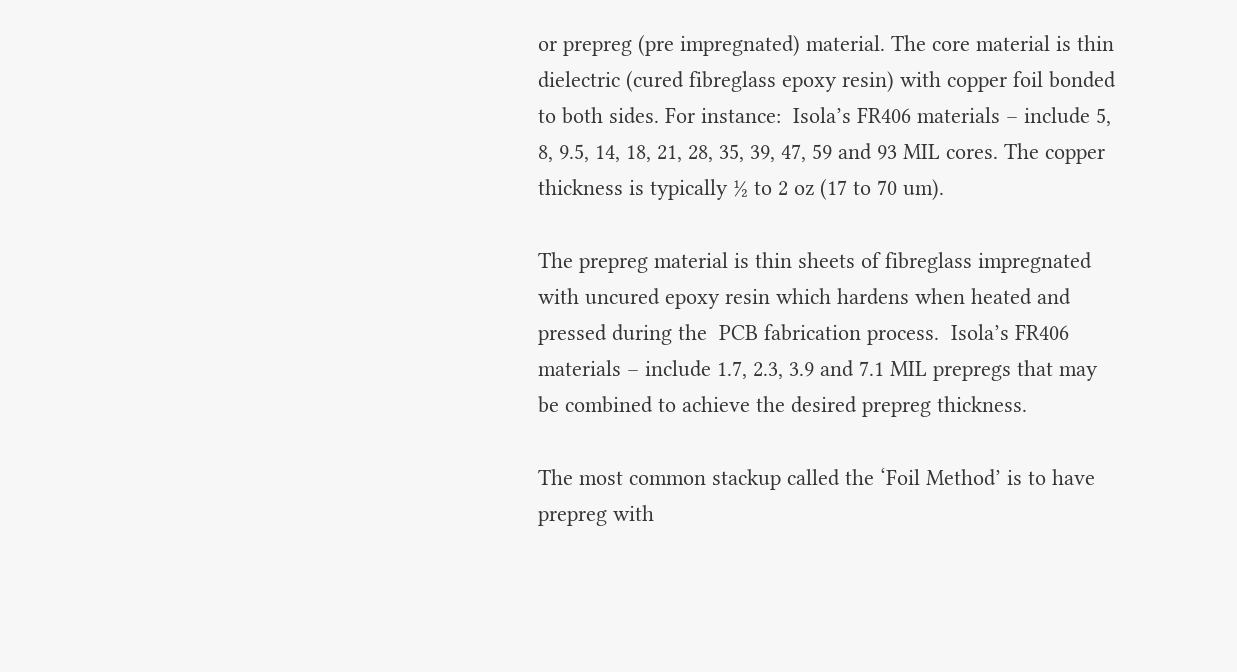or prepreg (pre impregnated) material. The core material is thin dielectric (cured fibreglass epoxy resin) with copper foil bonded to both sides. For instance:  Isola’s FR406 materials – include 5, 8, 9.5, 14, 18, 21, 28, 35, 39, 47, 59 and 93 MIL cores. The copper thickness is typically ½ to 2 oz (17 to 70 um).

The prepreg material is thin sheets of fibreglass impregnated with uncured epoxy resin which hardens when heated and pressed during the  PCB fabrication process.  Isola’s FR406 materials – include 1.7, 2.3, 3.9 and 7.1 MIL prepregs that may be combined to achieve the desired prepreg thickness.

The most common stackup called the ‘Foil Method’ is to have prepreg with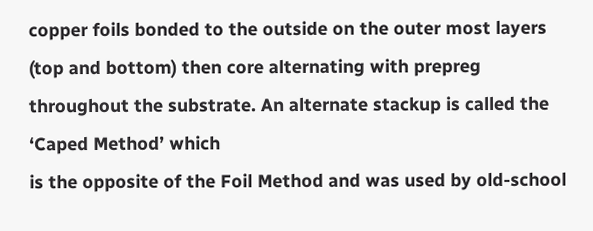copper foils bonded to the outside on the outer most layers (top and bottom) then core alternating with prepreg throughout the substrate. An alternate stackup is called the ‘Caped Method’ which
is the opposite of the Foil Method and was used by old-school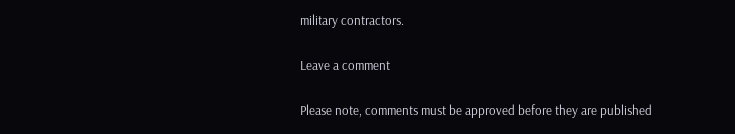military contractors.

Leave a comment

Please note, comments must be approved before they are published